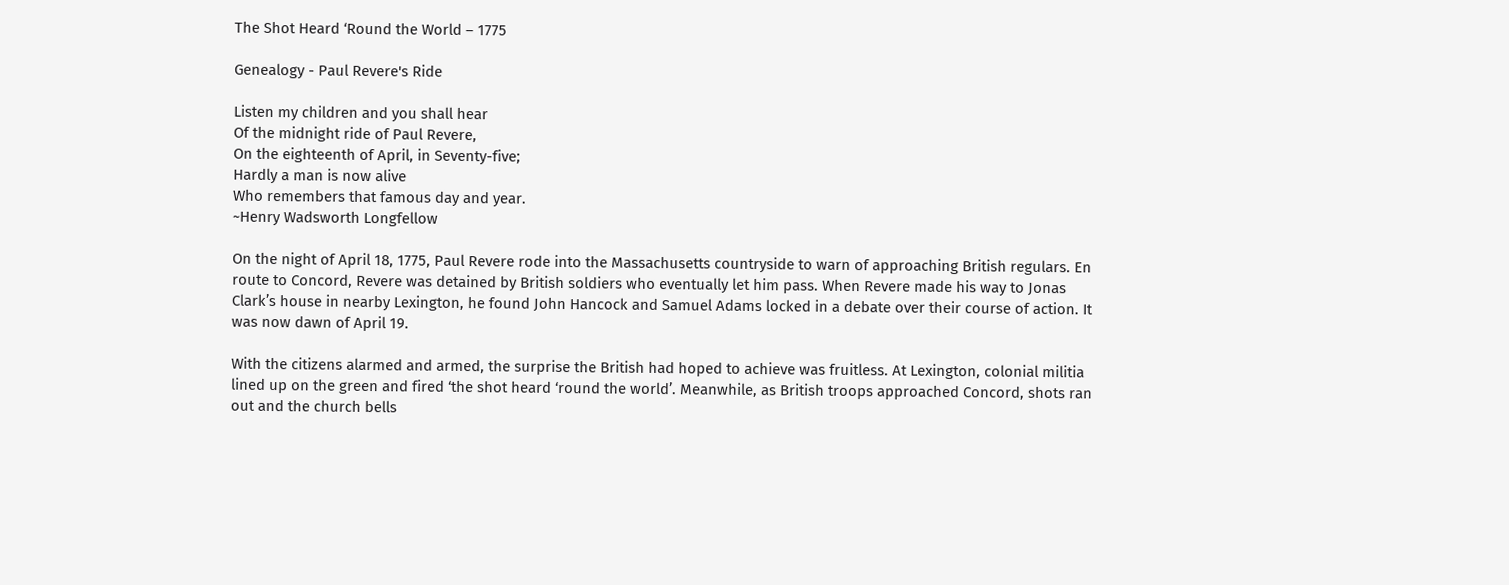The Shot Heard ‘Round the World – 1775

Genealogy - Paul Revere's Ride

Listen my children and you shall hear
Of the midnight ride of Paul Revere,
On the eighteenth of April, in Seventy-five;
Hardly a man is now alive
Who remembers that famous day and year.
~Henry Wadsworth Longfellow

On the night of April 18, 1775, Paul Revere rode into the Massachusetts countryside to warn of approaching British regulars. En route to Concord, Revere was detained by British soldiers who eventually let him pass. When Revere made his way to Jonas Clark’s house in nearby Lexington, he found John Hancock and Samuel Adams locked in a debate over their course of action. It was now dawn of April 19.

With the citizens alarmed and armed, the surprise the British had hoped to achieve was fruitless. At Lexington, colonial militia lined up on the green and fired ‘the shot heard ‘round the world’. Meanwhile, as British troops approached Concord, shots ran out and the church bells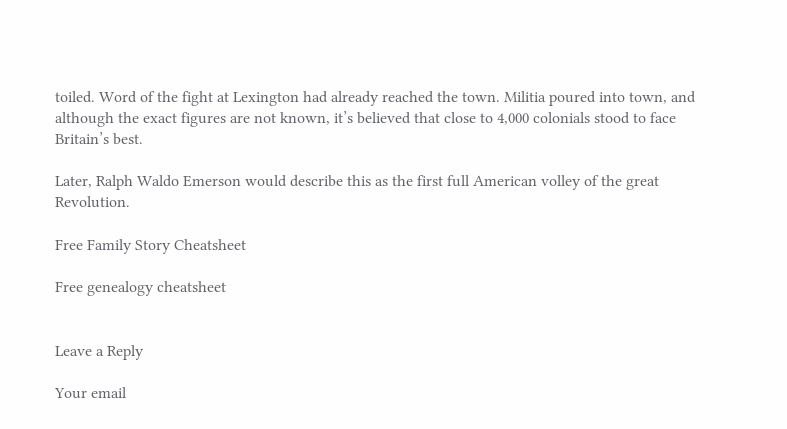toiled. Word of the fight at Lexington had already reached the town. Militia poured into town, and although the exact figures are not known, it’s believed that close to 4,000 colonials stood to face Britain’s best.

Later, Ralph Waldo Emerson would describe this as the first full American volley of the great Revolution.

Free Family Story Cheatsheet

Free genealogy cheatsheet


Leave a Reply

Your email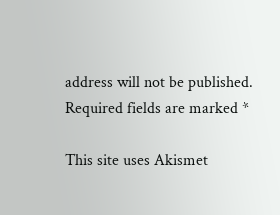address will not be published. Required fields are marked *

This site uses Akismet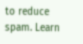to reduce spam. Learn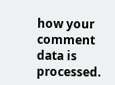how your comment data is processed.